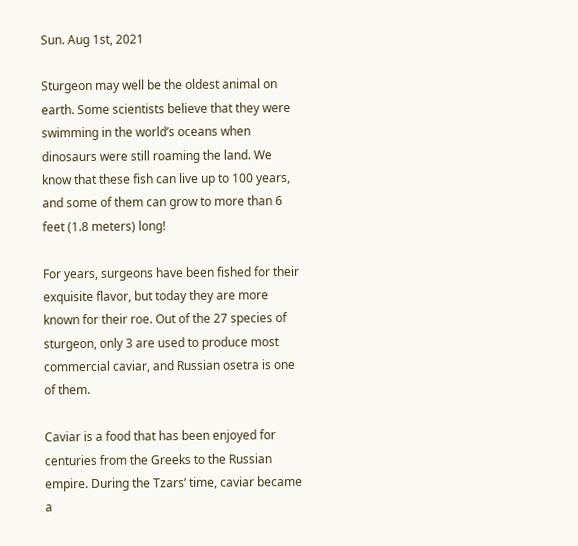Sun. Aug 1st, 2021

Sturgeon may well be the oldest animal on earth. Some scientists believe that they were swimming in the world’s oceans when dinosaurs were still roaming the land. We know that these fish can live up to 100 years, and some of them can grow to more than 6 feet (1.8 meters) long!

For years, surgeons have been fished for their exquisite flavor, but today they are more known for their roe. Out of the 27 species of sturgeon, only 3 are used to produce most commercial caviar, and Russian osetra is one of them.

Caviar is a food that has been enjoyed for centuries from the Greeks to the Russian empire. During the Tzars’ time, caviar became a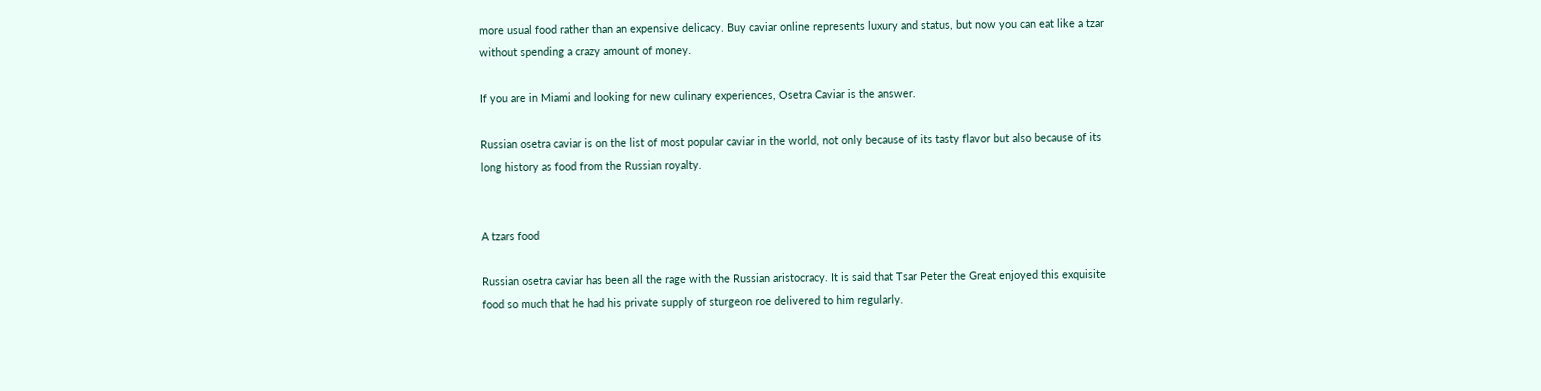more usual food rather than an expensive delicacy. Buy caviar online represents luxury and status, but now you can eat like a tzar without spending a crazy amount of money.

If you are in Miami and looking for new culinary experiences, Osetra Caviar is the answer.

Russian osetra caviar is on the list of most popular caviar in the world, not only because of its tasty flavor but also because of its long history as food from the Russian royalty.


A tzars food

Russian osetra caviar has been all the rage with the Russian aristocracy. It is said that Tsar Peter the Great enjoyed this exquisite food so much that he had his private supply of sturgeon roe delivered to him regularly.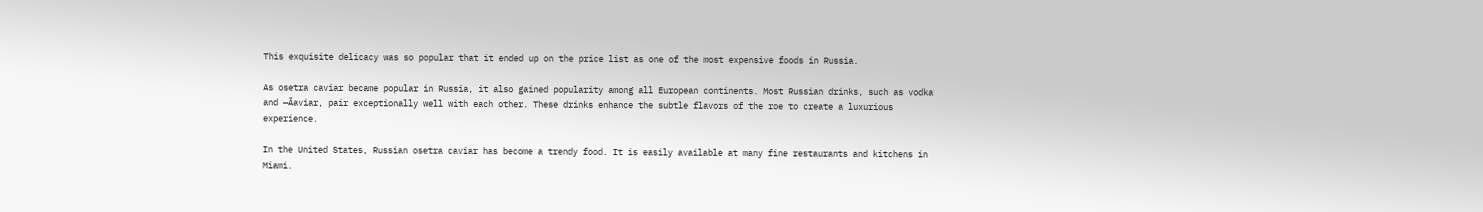This exquisite delicacy was so popular that it ended up on the price list as one of the most expensive foods in Russia.

As osetra caviar became popular in Russia, it also gained popularity among all European continents. Most Russian drinks, such as vodka and —Āaviar, pair exceptionally well with each other. These drinks enhance the subtle flavors of the roe to create a luxurious experience.

In the United States, Russian osetra caviar has become a trendy food. It is easily available at many fine restaurants and kitchens in Miami.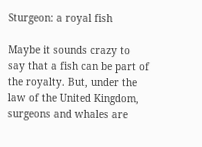Sturgeon: a royal fish

Maybe it sounds crazy to say that a fish can be part of the royalty. But, under the law of the United Kingdom, surgeons and whales are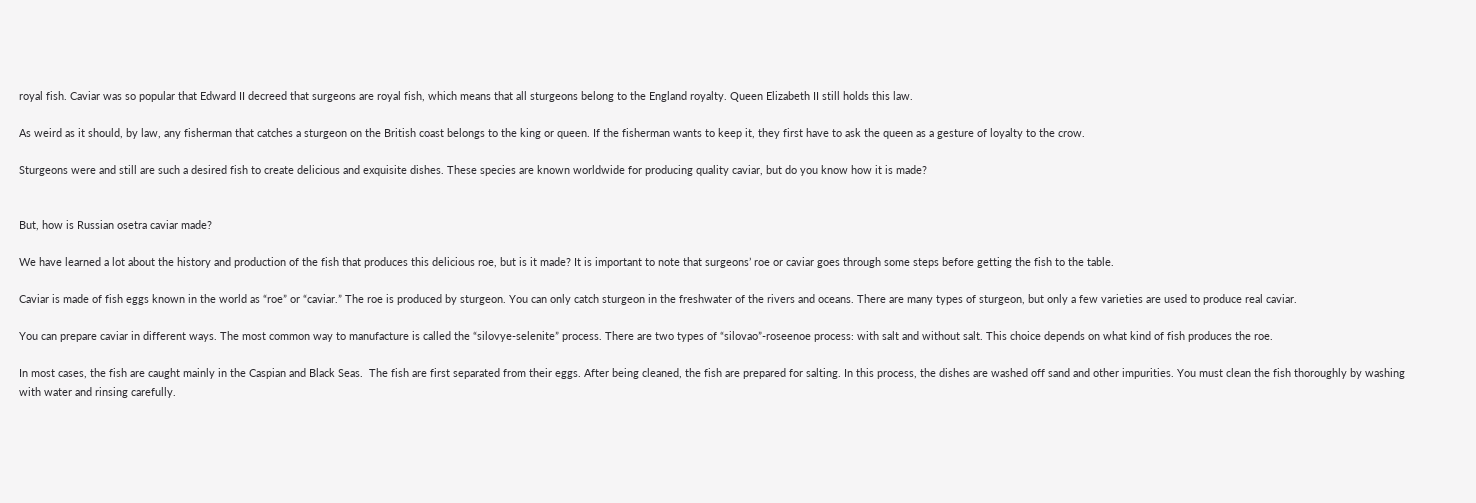royal fish. Caviar was so popular that Edward II decreed that surgeons are royal fish, which means that all sturgeons belong to the England royalty. Queen Elizabeth II still holds this law.

As weird as it should, by law, any fisherman that catches a sturgeon on the British coast belongs to the king or queen. If the fisherman wants to keep it, they first have to ask the queen as a gesture of loyalty to the crow.

Sturgeons were and still are such a desired fish to create delicious and exquisite dishes. These species are known worldwide for producing quality caviar, but do you know how it is made?


But, how is Russian osetra caviar made?

We have learned a lot about the history and production of the fish that produces this delicious roe, but is it made? It is important to note that surgeons’ roe or caviar goes through some steps before getting the fish to the table.

Caviar is made of fish eggs known in the world as “roe” or “caviar.” The roe is produced by sturgeon. You can only catch sturgeon in the freshwater of the rivers and oceans. There are many types of sturgeon, but only a few varieties are used to produce real caviar.

You can prepare caviar in different ways. The most common way to manufacture is called the “silovye-selenite” process. There are two types of “silovao”-roseenoe process: with salt and without salt. This choice depends on what kind of fish produces the roe.

In most cases, the fish are caught mainly in the Caspian and Black Seas.  The fish are first separated from their eggs. After being cleaned, the fish are prepared for salting. In this process, the dishes are washed off sand and other impurities. You must clean the fish thoroughly by washing with water and rinsing carefully.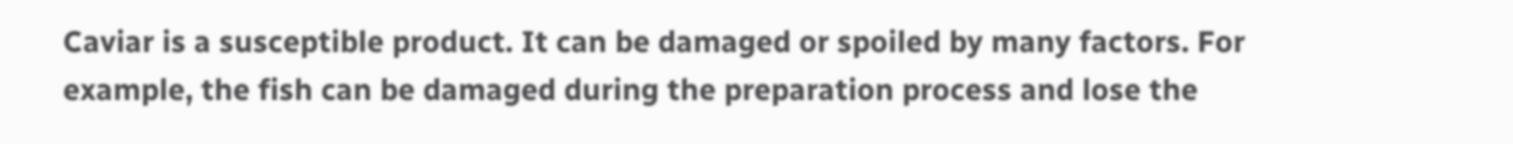Caviar is a susceptible product. It can be damaged or spoiled by many factors. For example, the fish can be damaged during the preparation process and lose the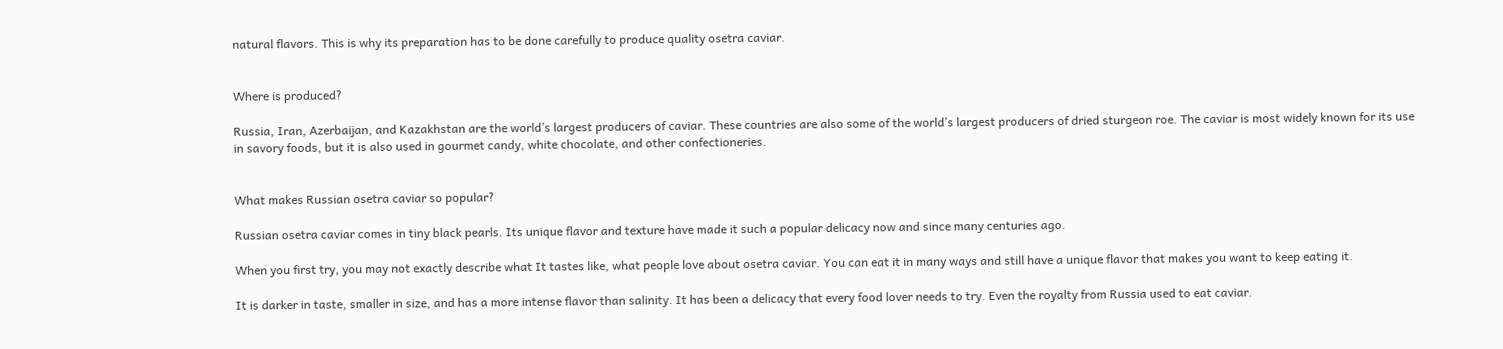natural flavors. This is why its preparation has to be done carefully to produce quality osetra caviar.


Where is produced?

Russia, Iran, Azerbaijan, and Kazakhstan are the world’s largest producers of caviar. These countries are also some of the world’s largest producers of dried sturgeon roe. The caviar is most widely known for its use in savory foods, but it is also used in gourmet candy, white chocolate, and other confectioneries.


What makes Russian osetra caviar so popular?

Russian osetra caviar comes in tiny black pearls. Its unique flavor and texture have made it such a popular delicacy now and since many centuries ago.

When you first try, you may not exactly describe what It tastes like, what people love about osetra caviar. You can eat it in many ways and still have a unique flavor that makes you want to keep eating it.

It is darker in taste, smaller in size, and has a more intense flavor than salinity. It has been a delicacy that every food lover needs to try. Even the royalty from Russia used to eat caviar.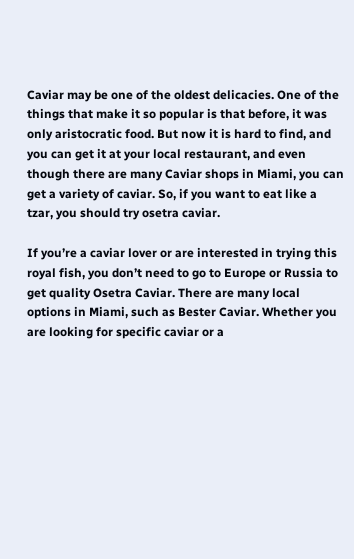Caviar may be one of the oldest delicacies. One of the things that make it so popular is that before, it was only aristocratic food. But now it is hard to find, and you can get it at your local restaurant, and even though there are many Caviar shops in Miami, you can get a variety of caviar. So, if you want to eat like a tzar, you should try osetra caviar.

If you’re a caviar lover or are interested in trying this royal fish, you don’t need to go to Europe or Russia to get quality Osetra Caviar. There are many local options in Miami, such as Bester Caviar. Whether you are looking for specific caviar or a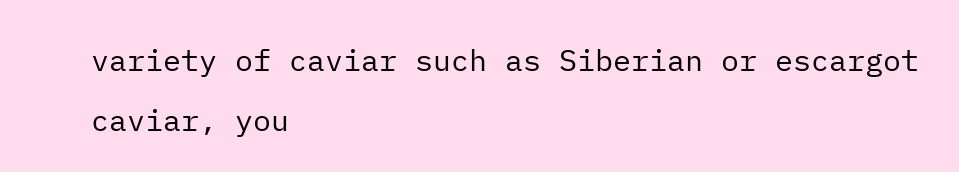variety of caviar such as Siberian or escargot caviar, you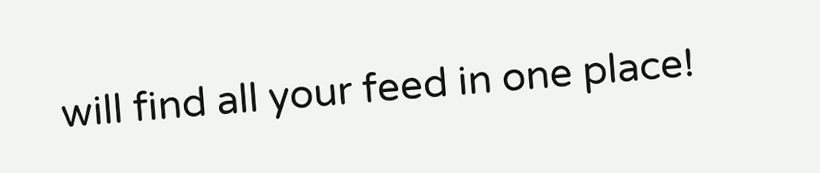will find all your feed in one place!